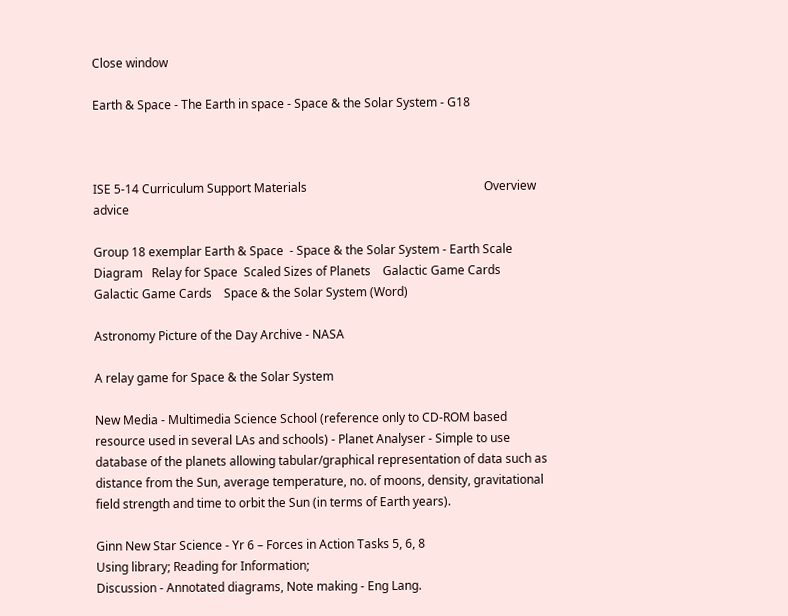Close window

Earth & Space - The Earth in space - Space & the Solar System - G18



ISE 5-14 Curriculum Support Materials                                                           Overview advice

Group 18 exemplar Earth & Space  - Space & the Solar System - Earth Scale Diagram   Relay for Space  Scaled Sizes of Planets    Galactic Game Cards    Galactic Game Cards    Space & the Solar System (Word)

Astronomy Picture of the Day Archive - NASA

A relay game for Space & the Solar System

New Media - Multimedia Science School (reference only to CD-ROM based resource used in several LAs and schools) - Planet Analyser - Simple to use database of the planets allowing tabular/graphical representation of data such as distance from the Sun, average temperature, no. of moons, density, gravitational field strength and time to orbit the Sun (in terms of Earth years).

Ginn New Star Science - Yr 6 – Forces in Action Tasks 5, 6, 8
Using library; Reading for Information;
Discussion - Annotated diagrams, Note making - Eng Lang.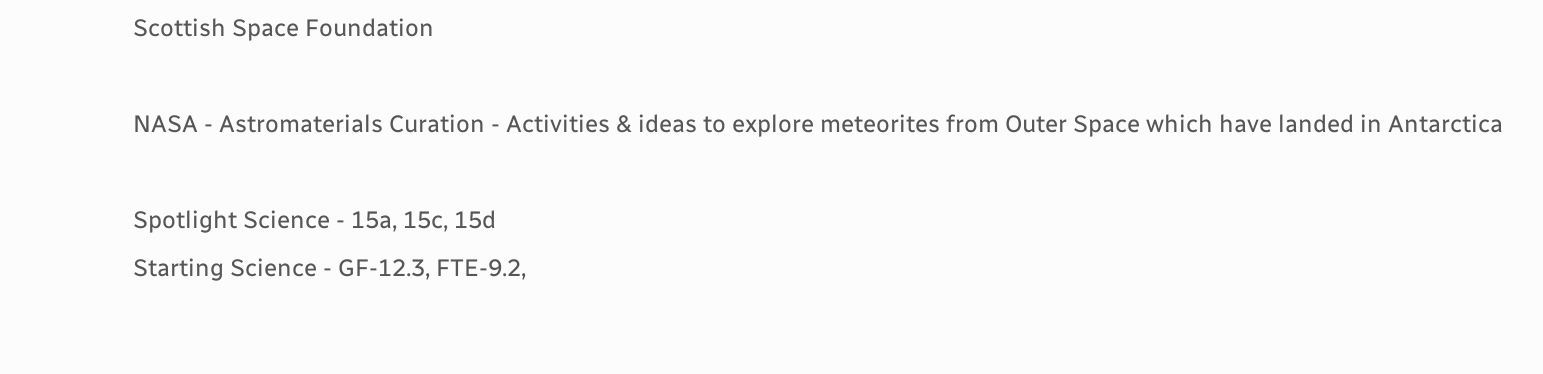Scottish Space Foundation

NASA - Astromaterials Curation - Activities & ideas to explore meteorites from Outer Space which have landed in Antarctica

Spotlight Science - 15a, 15c, 15d
Starting Science - GF-12.3, FTE-9.2,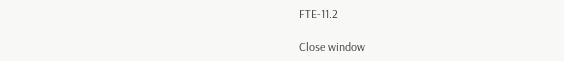FTE-11.2

Close window